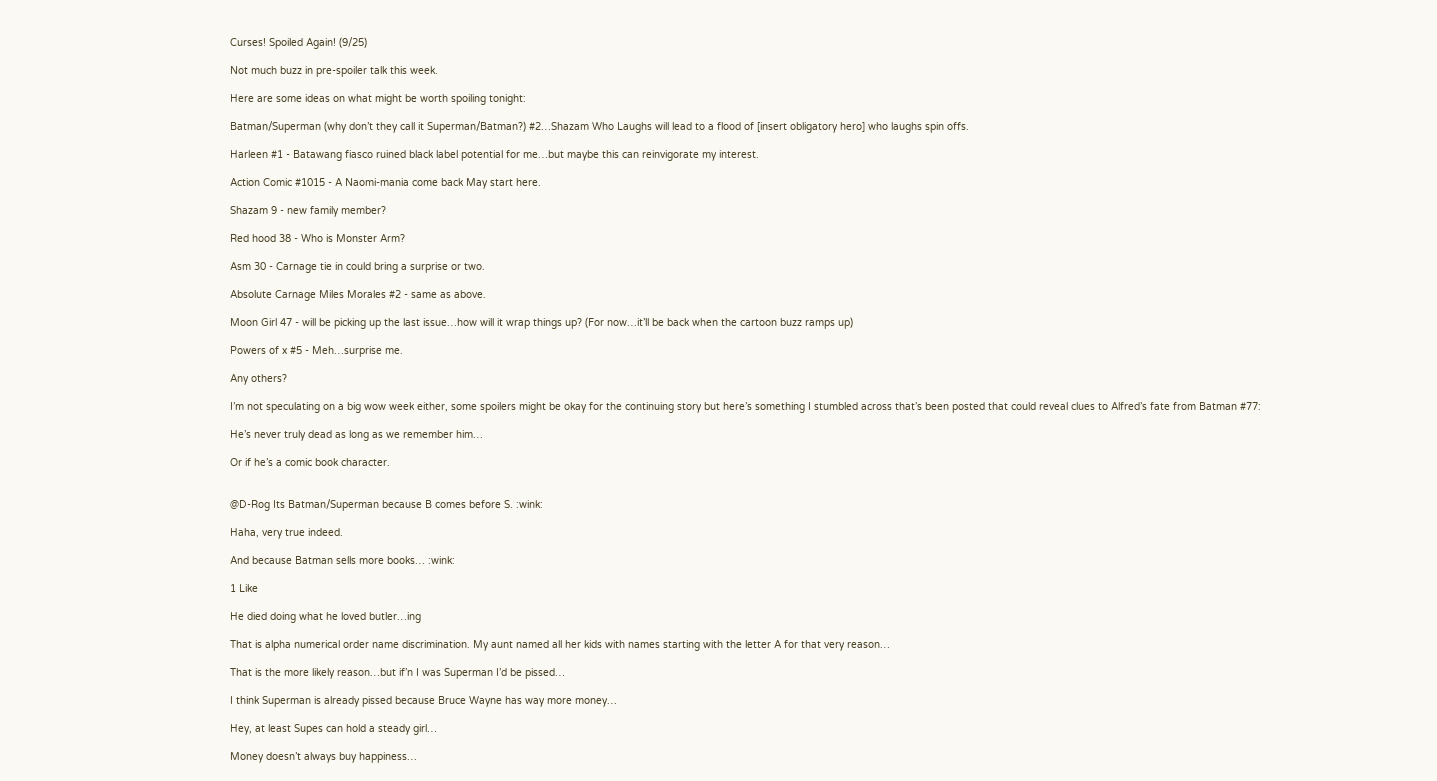Curses! Spoiled Again! (9/25)

Not much buzz in pre-spoiler talk this week.

Here are some ideas on what might be worth spoiling tonight:

Batman/Superman (why don’t they call it Superman/Batman?) #2…Shazam Who Laughs will lead to a flood of [insert obligatory hero] who laughs spin offs.

Harleen #1 - Batawang fiasco ruined black label potential for me…but maybe this can reinvigorate my interest.

Action Comic #1015 - A Naomi-mania come back May start here.

Shazam 9 - new family member?

Red hood 38 - Who is Monster Arm?

Asm 30 - Carnage tie in could bring a surprise or two.

Absolute Carnage Miles Morales #2 - same as above.

Moon Girl 47 - will be picking up the last issue…how will it wrap things up? (For now…it’ll be back when the cartoon buzz ramps up)

Powers of x #5 - Meh…surprise me.

Any others?

I’m not speculating on a big wow week either, some spoilers might be okay for the continuing story but here’s something I stumbled across that’s been posted that could reveal clues to Alfred’s fate from Batman #77:

He’s never truly dead as long as we remember him…

Or if he’s a comic book character.


@D-Rog Its Batman/Superman because B comes before S. :wink:

Haha, very true indeed.

And because Batman sells more books… :wink:

1 Like

He died doing what he loved butler…ing

That is alpha numerical order name discrimination. My aunt named all her kids with names starting with the letter A for that very reason…

That is the more likely reason…but if’n I was Superman I’d be pissed…

I think Superman is already pissed because Bruce Wayne has way more money…

Hey, at least Supes can hold a steady girl…

Money doesn’t always buy happiness…